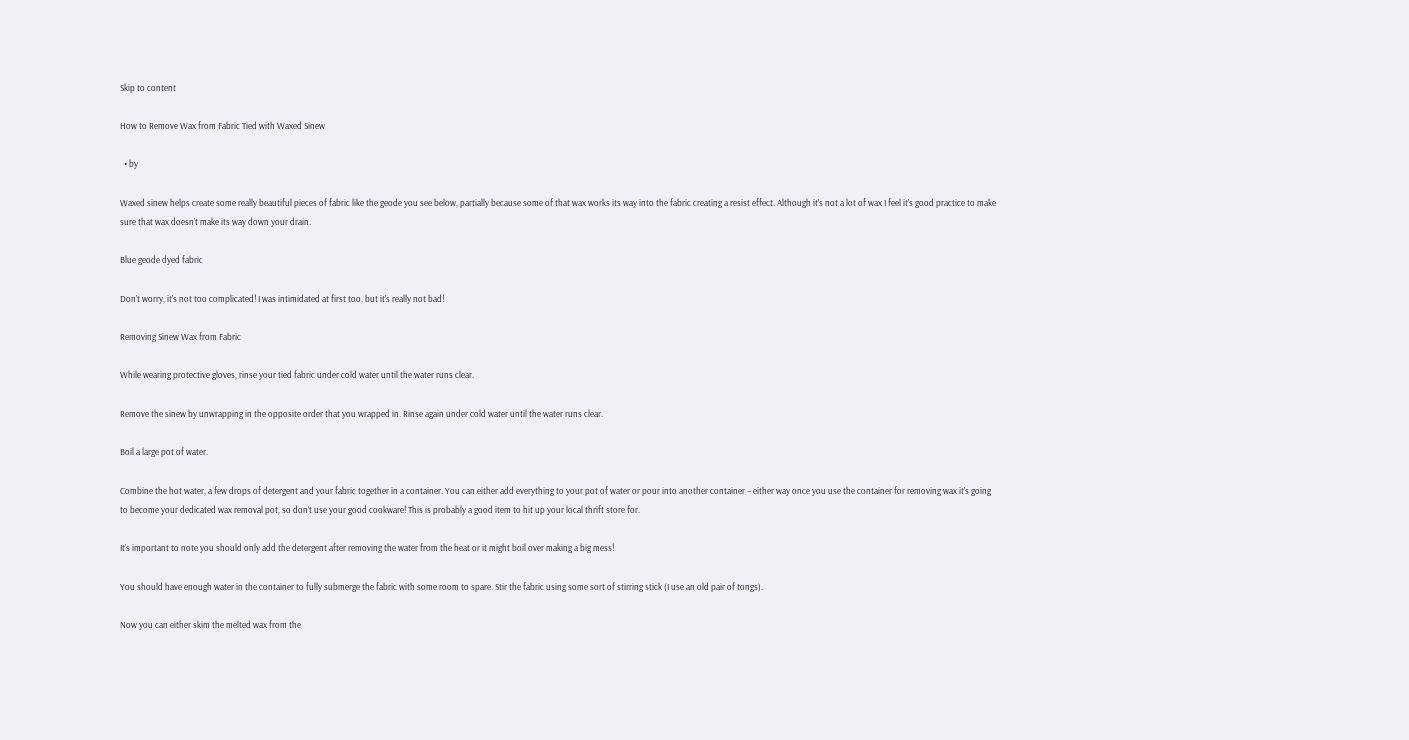Skip to content

How to Remove Wax from Fabric Tied with Waxed Sinew

  • by

Waxed sinew helps create some really beautiful pieces of fabric like the geode you see below, partially because some of that wax works its way into the fabric creating a resist effect. Although it’s not a lot of wax I feel it’s good practice to make sure that wax doesn’t make its way down your drain.

Blue geode dyed fabric

Don’t worry, it’s not too complicated! I was intimidated at first too, but it’s really not bad!

Removing Sinew Wax from Fabric

While wearing protective gloves, rinse your tied fabric under cold water until the water runs clear.

Remove the sinew by unwrapping in the opposite order that you wrapped in. Rinse again under cold water until the water runs clear.

Boil a large pot of water.

Combine the hot water, a few drops of detergent and your fabric together in a container. You can either add everything to your pot of water or pour into another container – either way once you use the container for removing wax it’s going to become your dedicated wax removal pot, so don’t use your good cookware! This is probably a good item to hit up your local thrift store for.

It’s important to note you should only add the detergent after removing the water from the heat or it might boil over making a big mess!

You should have enough water in the container to fully submerge the fabric with some room to spare. Stir the fabric using some sort of stirring stick (I use an old pair of tongs).

Now you can either skim the melted wax from the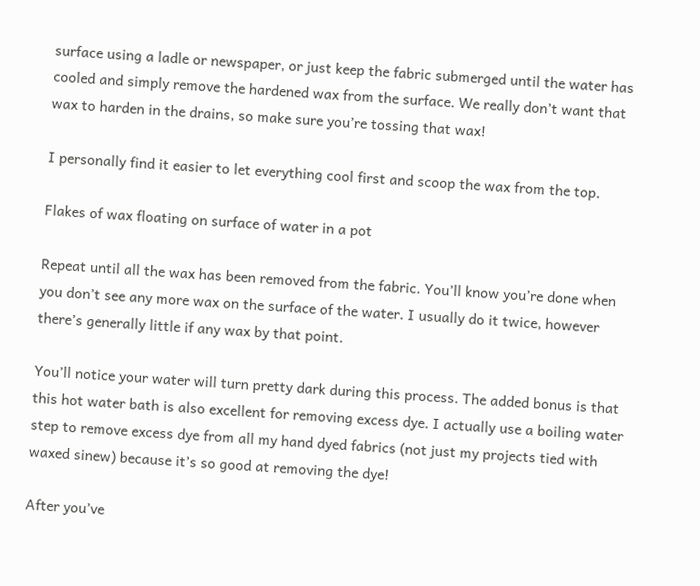surface using a ladle or newspaper, or just keep the fabric submerged until the water has cooled and simply remove the hardened wax from the surface. We really don’t want that wax to harden in the drains, so make sure you’re tossing that wax!

I personally find it easier to let everything cool first and scoop the wax from the top.

Flakes of wax floating on surface of water in a pot

Repeat until all the wax has been removed from the fabric. You’ll know you’re done when you don’t see any more wax on the surface of the water. I usually do it twice, however there’s generally little if any wax by that point.

You’ll notice your water will turn pretty dark during this process. The added bonus is that this hot water bath is also excellent for removing excess dye. I actually use a boiling water step to remove excess dye from all my hand dyed fabrics (not just my projects tied with waxed sinew) because it’s so good at removing the dye!

After you’ve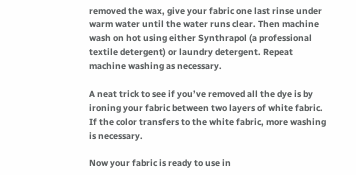removed the wax, give your fabric one last rinse under warm water until the water runs clear. Then machine wash on hot using either Synthrapol (a professional textile detergent) or laundry detergent. Repeat machine washing as necessary.

A neat trick to see if you’ve removed all the dye is by ironing your fabric between two layers of white fabric. If the color transfers to the white fabric, more washing is necessary.

Now your fabric is ready to use in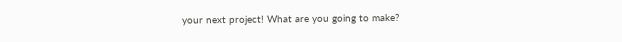your next project! What are you going to make?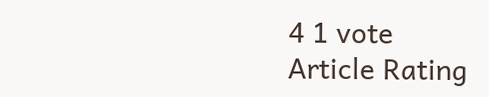4 1 vote
Article Rating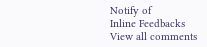Notify of
Inline Feedbacks
View all comments